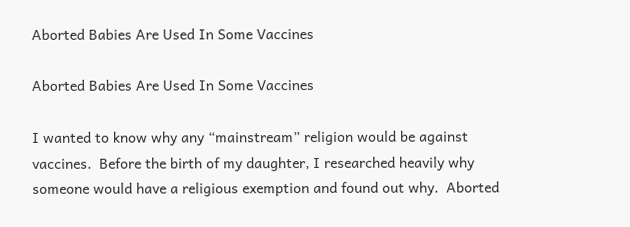Aborted Babies Are Used In Some Vaccines

Aborted Babies Are Used In Some Vaccines

I wanted to know why any “mainstream” religion would be against vaccines.  Before the birth of my daughter, I researched heavily why someone would have a religious exemption and found out why.  Aborted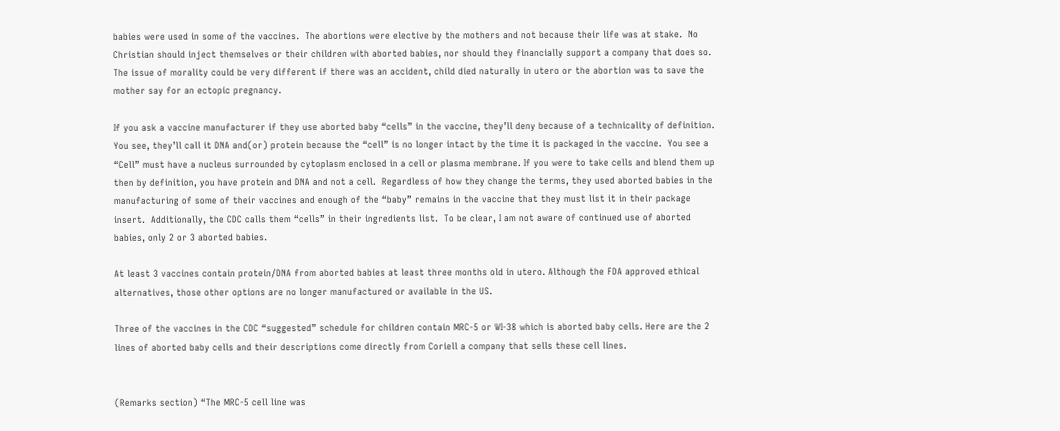babies were used in some of the vaccines.  The abortions were elective by the mothers and not because their life was at stake.  No Christian should inject themselves or their children with aborted babies, nor should they financially support a company that does so.  The issue of morality could be very different if there was an accident, child died naturally in utero or the abortion was to save the mother say for an ectopic pregnancy.

If you ask a vaccine manufacturer if they use aborted baby “cells” in the vaccine, they’ll deny because of a technicality of definition.  You see, they’ll call it DNA and(or) protein because the “cell” is no longer intact by the time it is packaged in the vaccine.  You see a “Cell” must have a nucleus surrounded by cytoplasm enclosed in a cell or plasma membrane. If you were to take cells and blend them up then by definition, you have protein and DNA and not a cell.  Regardless of how they change the terms, they used aborted babies in the manufacturing of some of their vaccines and enough of the “baby” remains in the vaccine that they must list it in their package insert.  Additionally, the CDC calls them “cells” in their ingredients list.  To be clear, I am not aware of continued use of aborted babies, only 2 or 3 aborted babies.

At least 3 vaccines contain protein/DNA from aborted babies at least three months old in utero. Although the FDA approved ethical alternatives, those other options are no longer manufactured or available in the US.

Three of the vaccines in the CDC “suggested” schedule for children contain MRC-5 or WI-38 which is aborted baby cells. Here are the 2 lines of aborted baby cells and their descriptions come directly from Coriell a company that sells these cell lines.


(Remarks section) “The MRC-5 cell line was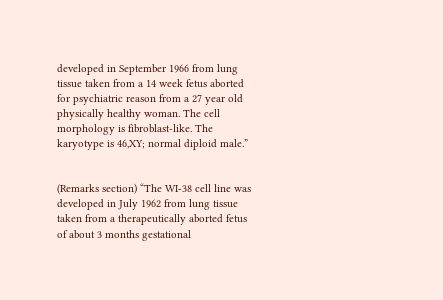developed in September 1966 from lung tissue taken from a 14 week fetus aborted for psychiatric reason from a 27 year old physically healthy woman. The cell morphology is fibroblast-like. The karyotype is 46,XY; normal diploid male.”


(Remarks section) “The WI-38 cell line was developed in July 1962 from lung tissue taken from a therapeutically aborted fetus of about 3 months gestational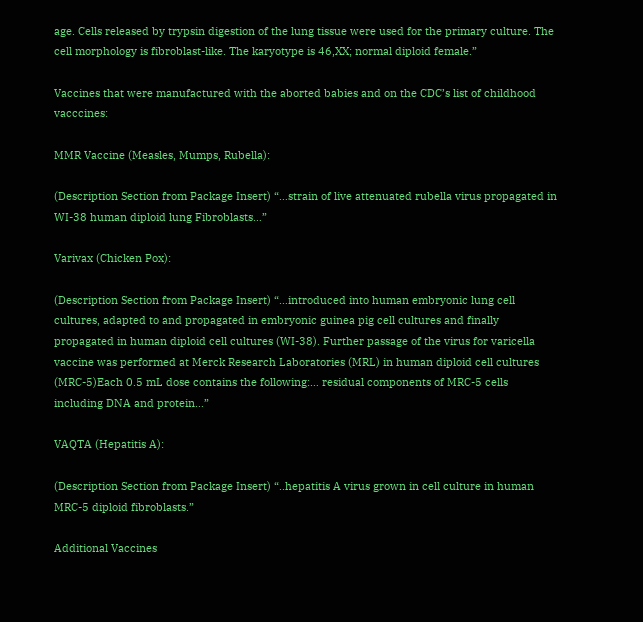age. Cells released by trypsin digestion of the lung tissue were used for the primary culture. The cell morphology is fibroblast-like. The karyotype is 46,XX; normal diploid female.”

Vaccines that were manufactured with the aborted babies and on the CDC’s list of childhood vacccines:

MMR Vaccine (Measles, Mumps, Rubella):

(Description Section from Package Insert) “…strain of live attenuated rubella virus propagated in WI-38 human diploid lung Fibroblasts…”

Varivax (Chicken Pox):

(Description Section from Package Insert) “…introduced into human embryonic lung cell cultures, adapted to and propagated in embryonic guinea pig cell cultures and finally propagated in human diploid cell cultures (WI-38). Further passage of the virus for varicella vaccine was performed at Merck Research Laboratories (MRL) in human diploid cell cultures (MRC-5)Each 0.5 mL dose contains the following:… residual components of MRC-5 cells including DNA and protein…”

VAQTA (Hepatitis A):

(Description Section from Package Insert) “..hepatitis A virus grown in cell culture in human MRC-5 diploid fibroblasts.”

Additional Vaccines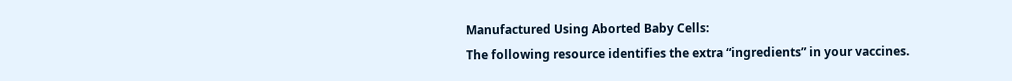Manufactured Using Aborted Baby Cells:
The following resource identifies the extra “ingredients” in your vaccines.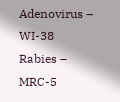Adenovirus – WI-38
Rabies – MRC-5